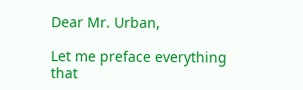Dear Mr. Urban,

Let me preface everything that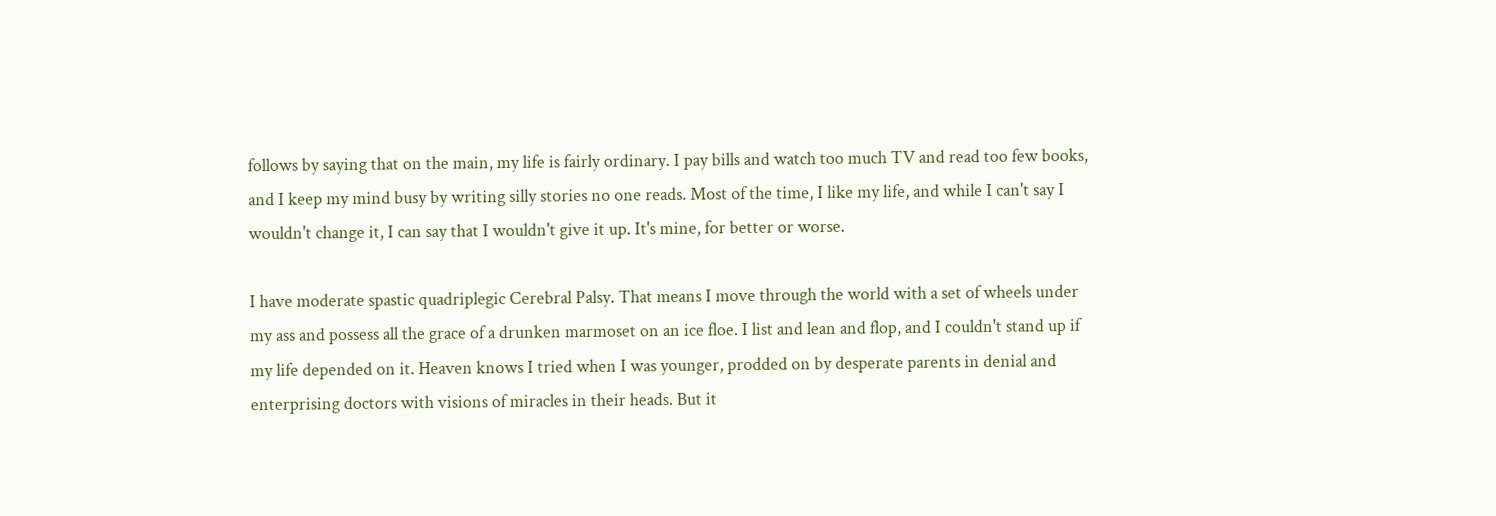follows by saying that on the main, my life is fairly ordinary. I pay bills and watch too much TV and read too few books, and I keep my mind busy by writing silly stories no one reads. Most of the time, I like my life, and while I can't say I wouldn't change it, I can say that I wouldn't give it up. It's mine, for better or worse.

I have moderate spastic quadriplegic Cerebral Palsy. That means I move through the world with a set of wheels under my ass and possess all the grace of a drunken marmoset on an ice floe. I list and lean and flop, and I couldn't stand up if my life depended on it. Heaven knows I tried when I was younger, prodded on by desperate parents in denial and enterprising doctors with visions of miracles in their heads. But it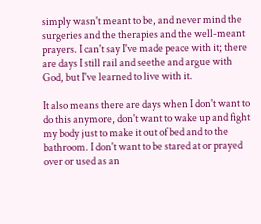simply wasn't meant to be, and never mind the surgeries and the therapies and the well-meant prayers. I can't say I've made peace with it; there are days I still rail and seethe and argue with God, but I've learned to live with it.

It also means there are days when I don't want to do this anymore, don't want to wake up and fight my body just to make it out of bed and to the bathroom. I don't want to be stared at or prayed over or used as an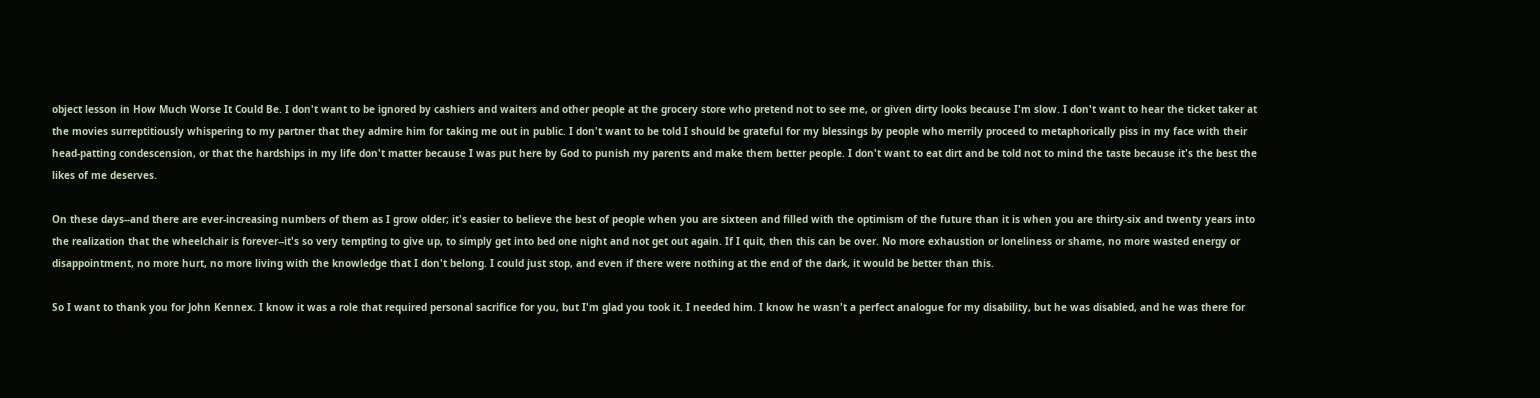object lesson in How Much Worse It Could Be. I don't want to be ignored by cashiers and waiters and other people at the grocery store who pretend not to see me, or given dirty looks because I'm slow. I don't want to hear the ticket taker at the movies surreptitiously whispering to my partner that they admire him for taking me out in public. I don't want to be told I should be grateful for my blessings by people who merrily proceed to metaphorically piss in my face with their head-patting condescension, or that the hardships in my life don't matter because I was put here by God to punish my parents and make them better people. I don't want to eat dirt and be told not to mind the taste because it's the best the likes of me deserves.

On these days--and there are ever-increasing numbers of them as I grow older; it's easier to believe the best of people when you are sixteen and filled with the optimism of the future than it is when you are thirty-six and twenty years into the realization that the wheelchair is forever--it's so very tempting to give up, to simply get into bed one night and not get out again. If I quit, then this can be over. No more exhaustion or loneliness or shame, no more wasted energy or disappointment, no more hurt, no more living with the knowledge that I don't belong. I could just stop, and even if there were nothing at the end of the dark, it would be better than this.

So I want to thank you for John Kennex. I know it was a role that required personal sacrifice for you, but I'm glad you took it. I needed him. I know he wasn't a perfect analogue for my disability, but he was disabled, and he was there for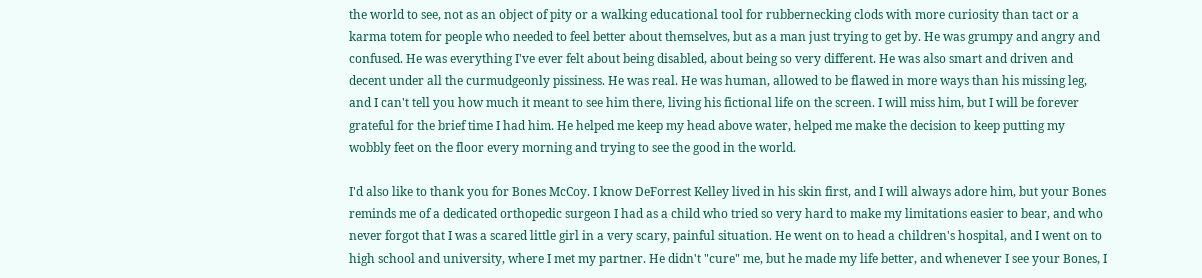the world to see, not as an object of pity or a walking educational tool for rubbernecking clods with more curiosity than tact or a karma totem for people who needed to feel better about themselves, but as a man just trying to get by. He was grumpy and angry and confused. He was everything I've ever felt about being disabled, about being so very different. He was also smart and driven and decent under all the curmudgeonly pissiness. He was real. He was human, allowed to be flawed in more ways than his missing leg, and I can't tell you how much it meant to see him there, living his fictional life on the screen. I will miss him, but I will be forever grateful for the brief time I had him. He helped me keep my head above water, helped me make the decision to keep putting my wobbly feet on the floor every morning and trying to see the good in the world.

I'd also like to thank you for Bones McCoy. I know DeForrest Kelley lived in his skin first, and I will always adore him, but your Bones reminds me of a dedicated orthopedic surgeon I had as a child who tried so very hard to make my limitations easier to bear, and who never forgot that I was a scared little girl in a very scary, painful situation. He went on to head a children's hospital, and I went on to high school and university, where I met my partner. He didn't "cure" me, but he made my life better, and whenever I see your Bones, I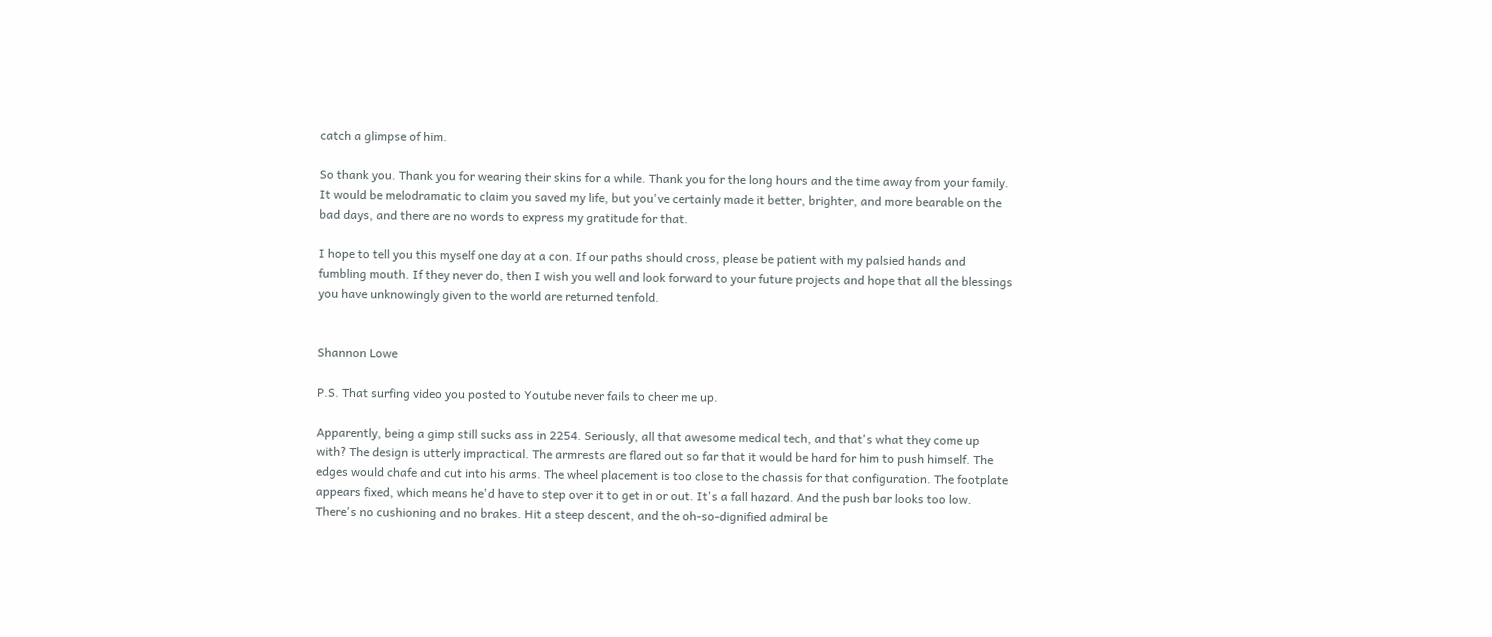catch a glimpse of him.

So thank you. Thank you for wearing their skins for a while. Thank you for the long hours and the time away from your family. It would be melodramatic to claim you saved my life, but you've certainly made it better, brighter, and more bearable on the bad days, and there are no words to express my gratitude for that.

I hope to tell you this myself one day at a con. If our paths should cross, please be patient with my palsied hands and fumbling mouth. If they never do, then I wish you well and look forward to your future projects and hope that all the blessings you have unknowingly given to the world are returned tenfold.


Shannon Lowe

P.S. That surfing video you posted to Youtube never fails to cheer me up.

Apparently, being a gimp still sucks ass in 2254. Seriously, all that awesome medical tech, and that's what they come up with? The design is utterly impractical. The armrests are flared out so far that it would be hard for him to push himself. The edges would chafe and cut into his arms. The wheel placement is too close to the chassis for that configuration. The footplate appears fixed, which means he'd have to step over it to get in or out. It's a fall hazard. And the push bar looks too low. There's no cushioning and no brakes. Hit a steep descent, and the oh-so-dignified admiral be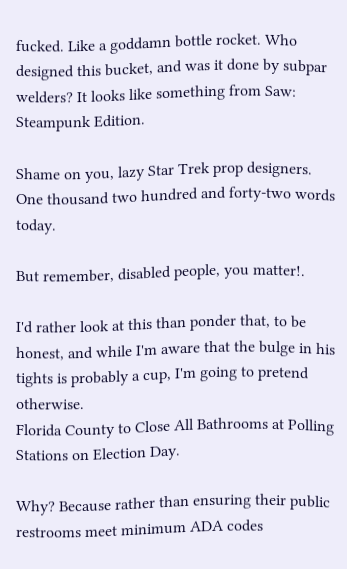fucked. Like a goddamn bottle rocket. Who designed this bucket, and was it done by subpar welders? It looks like something from Saw: Steampunk Edition.

Shame on you, lazy Star Trek prop designers.
One thousand two hundred and forty-two words today.

But remember, disabled people, you matter!.

I'd rather look at this than ponder that, to be honest, and while I'm aware that the bulge in his tights is probably a cup, I'm going to pretend otherwise.
Florida County to Close All Bathrooms at Polling Stations on Election Day.

Why? Because rather than ensuring their public restrooms meet minimum ADA codes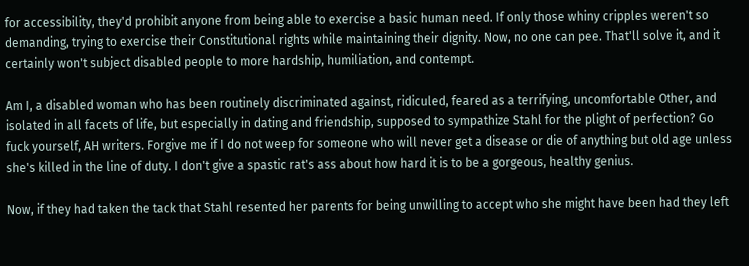for accessibility, they'd prohibit anyone from being able to exercise a basic human need. If only those whiny cripples weren't so demanding, trying to exercise their Constitutional rights while maintaining their dignity. Now, no one can pee. That'll solve it, and it certainly won't subject disabled people to more hardship, humiliation, and contempt.

Am I, a disabled woman who has been routinely discriminated against, ridiculed, feared as a terrifying, uncomfortable Other, and isolated in all facets of life, but especially in dating and friendship, supposed to sympathize Stahl for the plight of perfection? Go fuck yourself, AH writers. Forgive me if I do not weep for someone who will never get a disease or die of anything but old age unless she's killed in the line of duty. I don't give a spastic rat's ass about how hard it is to be a gorgeous, healthy genius.

Now, if they had taken the tack that Stahl resented her parents for being unwilling to accept who she might have been had they left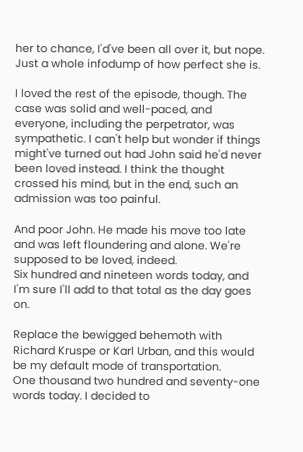her to chance, I'd've been all over it, but nope. Just a whole infodump of how perfect she is.

I loved the rest of the episode, though. The case was solid and well-paced, and everyone, including the perpetrator, was sympathetic. I can't help but wonder if things might've turned out had John said he'd never been loved instead. I think the thought crossed his mind, but in the end, such an admission was too painful.

And poor John. He made his move too late and was left floundering and alone. We're supposed to be loved, indeed.
Six hundred and nineteen words today, and I'm sure I'll add to that total as the day goes on.

Replace the bewigged behemoth with Richard Kruspe or Karl Urban, and this would be my default mode of transportation.
One thousand two hundred and seventy-one words today. I decided to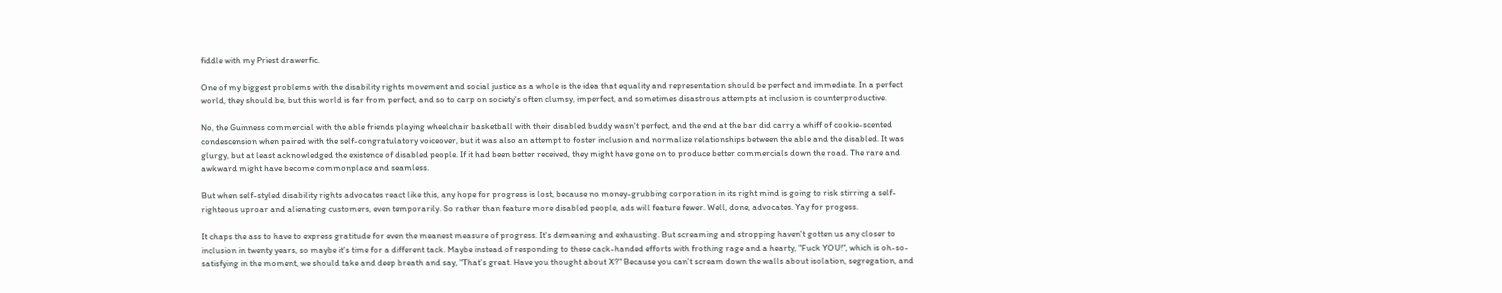fiddle with my Priest drawerfic.

One of my biggest problems with the disability rights movement and social justice as a whole is the idea that equality and representation should be perfect and immediate. In a perfect world, they should be, but this world is far from perfect, and so to carp on society's often clumsy, imperfect, and sometimes disastrous attempts at inclusion is counterproductive.

No, the Guinness commercial with the able friends playing wheelchair basketball with their disabled buddy wasn't perfect, and the end at the bar did carry a whiff of cookie-scented condescension when paired with the self-congratulatory voiceover, but it was also an attempt to foster inclusion and normalize relationships between the able and the disabled. It was glurgy, but at least acknowledged the existence of disabled people. If it had been better received, they might have gone on to produce better commercials down the road. The rare and awkward might have become commonplace and seamless.

But when self-styled disability rights advocates react like this, any hope for progress is lost, because no money-grubbing corporation in its right mind is going to risk stirring a self-righteous uproar and alienating customers, even temporarily. So rather than feature more disabled people, ads will feature fewer. Well, done, advocates. Yay for progess.

It chaps the ass to have to express gratitude for even the meanest measure of progress. It's demeaning and exhausting. But screaming and stropping haven't gotten us any closer to inclusion in twenty years, so maybe it's time for a different tack. Maybe instead of responding to these cack-handed efforts with frothing rage and a hearty, "Fuck YOU!", which is oh-so-satisfying in the moment, we should take and deep breath and say, "That's great. Have you thought about X?" Because you can't scream down the walls about isolation, segregation, and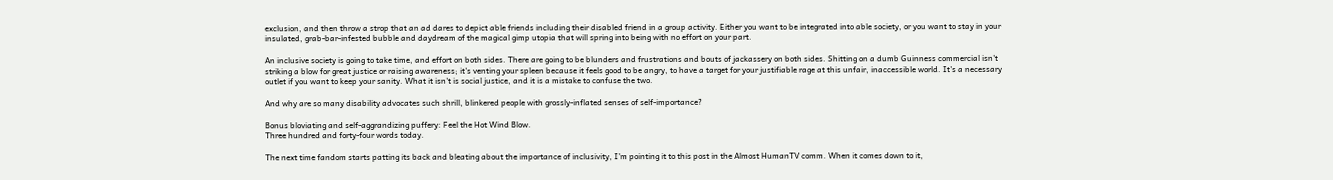exclusion, and then throw a strop that an ad dares to depict able friends including their disabled friend in a group activity. Either you want to be integrated into able society, or you want to stay in your insulated, grab-bar-infested bubble and daydream of the magical gimp utopia that will spring into being with no effort on your part.

An inclusive society is going to take time, and effort on both sides. There are going to be blunders and frustrations and bouts of jackassery on both sides. Shitting on a dumb Guinness commercial isn't striking a blow for great justice or raising awareness; it's venting your spleen because it feels good to be angry, to have a target for your justifiable rage at this unfair, inaccessible world. It's a necessary outlet if you want to keep your sanity. What it isn't is social justice, and it is a mistake to confuse the two.

And why are so many disability advocates such shrill, blinkered people with grossly-inflated senses of self-importance?

Bonus bloviating and self-aggrandizing puffery: Feel the Hot Wind Blow.
Three hundred and forty-four words today.

The next time fandom starts patting its back and bleating about the importance of inclusivity, I'm pointing it to this post in the Almost HumanTV comm. When it comes down to it,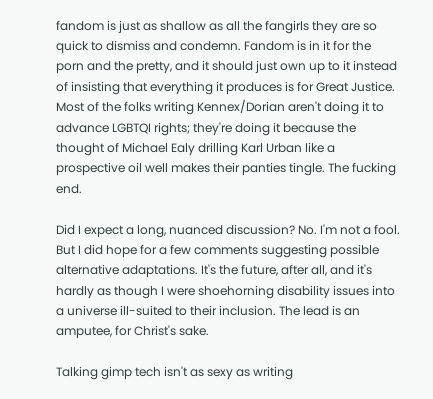fandom is just as shallow as all the fangirls they are so quick to dismiss and condemn. Fandom is in it for the porn and the pretty, and it should just own up to it instead of insisting that everything it produces is for Great Justice. Most of the folks writing Kennex/Dorian aren't doing it to advance LGBTQI rights; they're doing it because the thought of Michael Ealy drilling Karl Urban like a prospective oil well makes their panties tingle. The fucking end.

Did I expect a long, nuanced discussion? No. I'm not a fool. But I did hope for a few comments suggesting possible alternative adaptations. It's the future, after all, and it's hardly as though I were shoehorning disability issues into a universe ill-suited to their inclusion. The lead is an amputee, for Christ's sake.

Talking gimp tech isn't as sexy as writing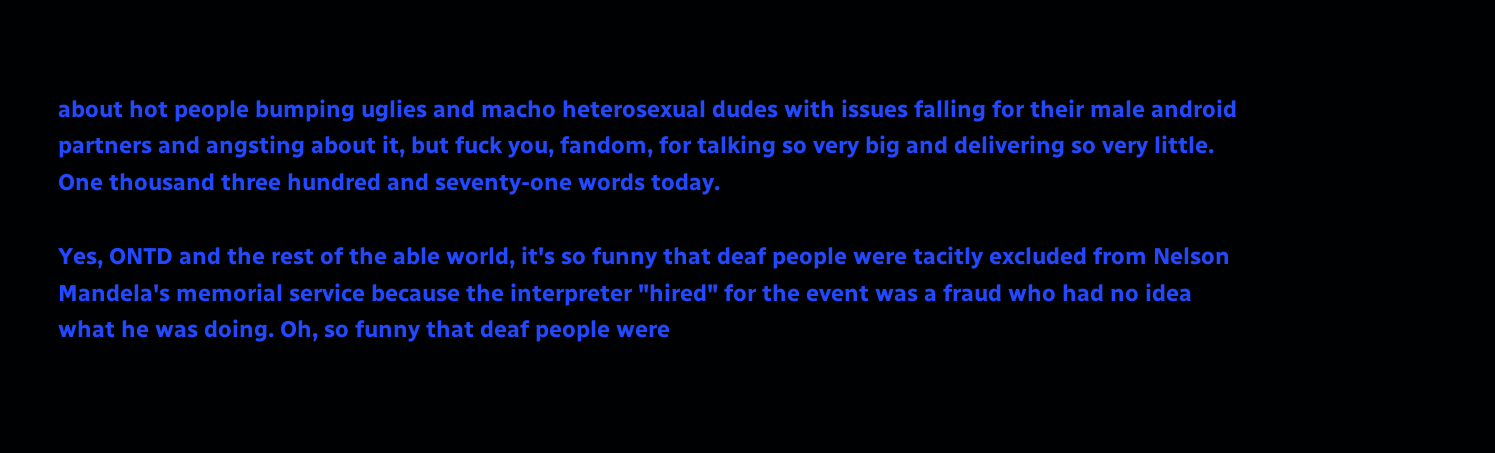about hot people bumping uglies and macho heterosexual dudes with issues falling for their male android partners and angsting about it, but fuck you, fandom, for talking so very big and delivering so very little.
One thousand three hundred and seventy-one words today.

Yes, ONTD and the rest of the able world, it's so funny that deaf people were tacitly excluded from Nelson Mandela's memorial service because the interpreter "hired" for the event was a fraud who had no idea what he was doing. Oh, so funny that deaf people were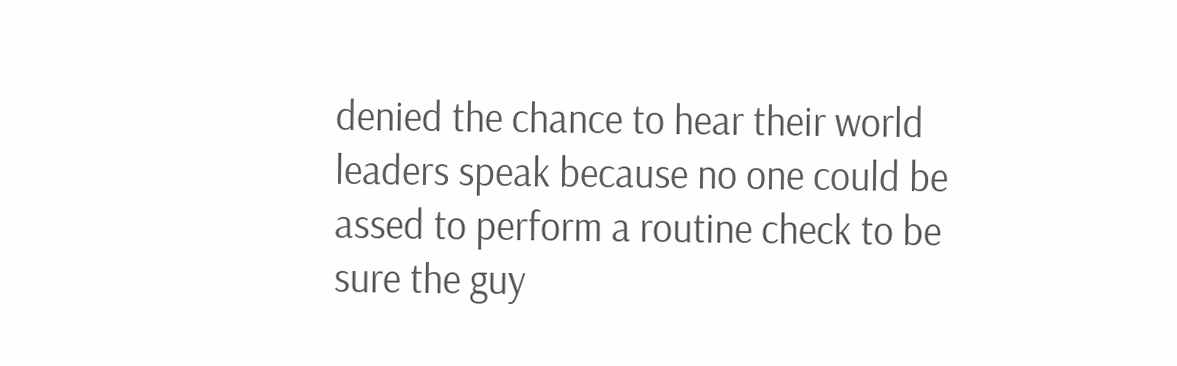denied the chance to hear their world leaders speak because no one could be assed to perform a routine check to be sure the guy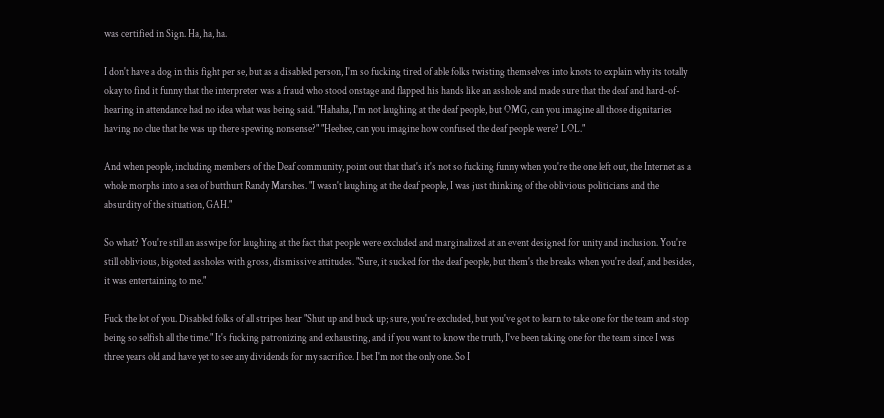was certified in Sign. Ha, ha, ha.

I don't have a dog in this fight per se, but as a disabled person, I'm so fucking tired of able folks twisting themselves into knots to explain why its totally okay to find it funny that the interpreter was a fraud who stood onstage and flapped his hands like an asshole and made sure that the deaf and hard-of-hearing in attendance had no idea what was being said. "Hahaha, I'm not laughing at the deaf people, but OMG, can you imagine all those dignitaries having no clue that he was up there spewing nonsense?" "Heehee, can you imagine how confused the deaf people were? LOL."

And when people, including members of the Deaf community, point out that that's it's not so fucking funny when you're the one left out, the Internet as a whole morphs into a sea of butthurt Randy Marshes. "I wasn't laughing at the deaf people, I was just thinking of the oblivious politicians and the absurdity of the situation, GAH."

So what? You're still an asswipe for laughing at the fact that people were excluded and marginalized at an event designed for unity and inclusion. You're still oblivious, bigoted assholes with gross, dismissive attitudes. "Sure, it sucked for the deaf people, but them's the breaks when you're deaf, and besides, it was entertaining to me."

Fuck the lot of you. Disabled folks of all stripes hear "Shut up and buck up; sure, you're excluded, but you've got to learn to take one for the team and stop being so selfish all the time." It's fucking patronizing and exhausting, and if you want to know the truth, I've been taking one for the team since I was three years old and have yet to see any dividends for my sacrifice. I bet I'm not the only one. So I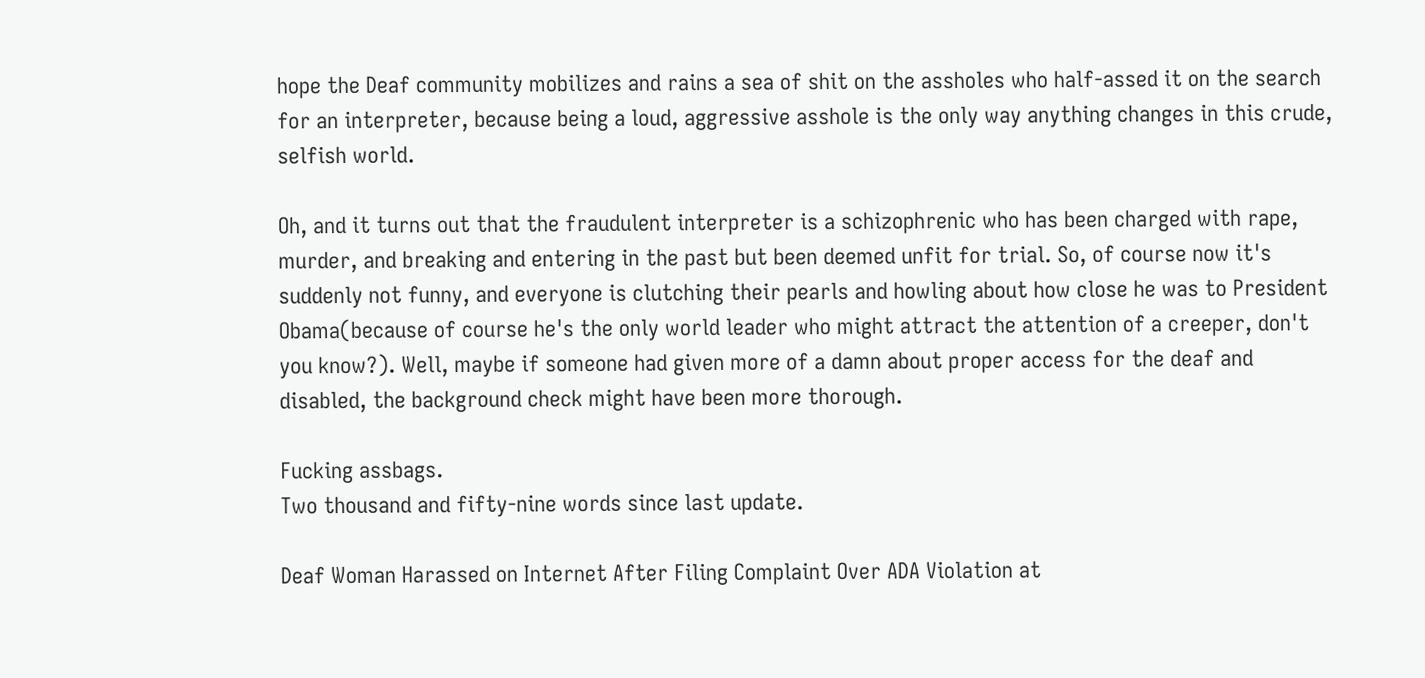hope the Deaf community mobilizes and rains a sea of shit on the assholes who half-assed it on the search for an interpreter, because being a loud, aggressive asshole is the only way anything changes in this crude, selfish world.

Oh, and it turns out that the fraudulent interpreter is a schizophrenic who has been charged with rape, murder, and breaking and entering in the past but been deemed unfit for trial. So, of course now it's suddenly not funny, and everyone is clutching their pearls and howling about how close he was to President Obama(because of course he's the only world leader who might attract the attention of a creeper, don't you know?). Well, maybe if someone had given more of a damn about proper access for the deaf and disabled, the background check might have been more thorough.

Fucking assbags.
Two thousand and fifty-nine words since last update.

Deaf Woman Harassed on Internet After Filing Complaint Over ADA Violation at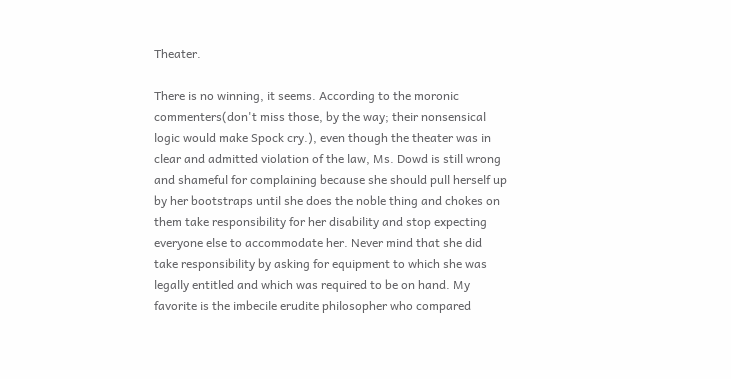Theater.

There is no winning, it seems. According to the moronic commenters(don't miss those, by the way; their nonsensical logic would make Spock cry.), even though the theater was in clear and admitted violation of the law, Ms. Dowd is still wrong and shameful for complaining because she should pull herself up by her bootstraps until she does the noble thing and chokes on them take responsibility for her disability and stop expecting everyone else to accommodate her. Never mind that she did take responsibility by asking for equipment to which she was legally entitled and which was required to be on hand. My favorite is the imbecile erudite philosopher who compared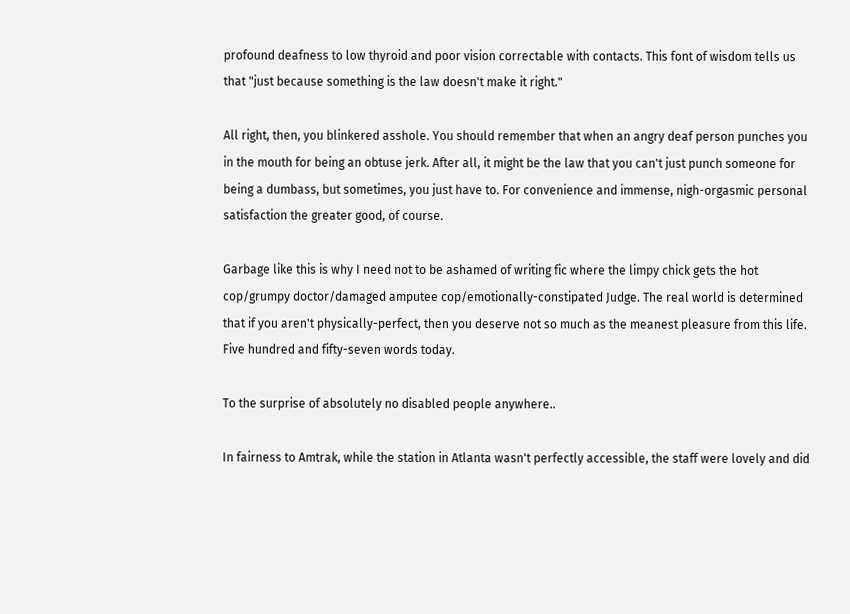profound deafness to low thyroid and poor vision correctable with contacts. This font of wisdom tells us that "just because something is the law doesn't make it right."

All right, then, you blinkered asshole. You should remember that when an angry deaf person punches you in the mouth for being an obtuse jerk. After all, it might be the law that you can't just punch someone for being a dumbass, but sometimes, you just have to. For convenience and immense, nigh-orgasmic personal satisfaction the greater good, of course.

Garbage like this is why I need not to be ashamed of writing fic where the limpy chick gets the hot cop/grumpy doctor/damaged amputee cop/emotionally-constipated Judge. The real world is determined that if you aren't physically-perfect, then you deserve not so much as the meanest pleasure from this life.
Five hundred and fifty-seven words today.

To the surprise of absolutely no disabled people anywhere..

In fairness to Amtrak, while the station in Atlanta wasn't perfectly accessible, the staff were lovely and did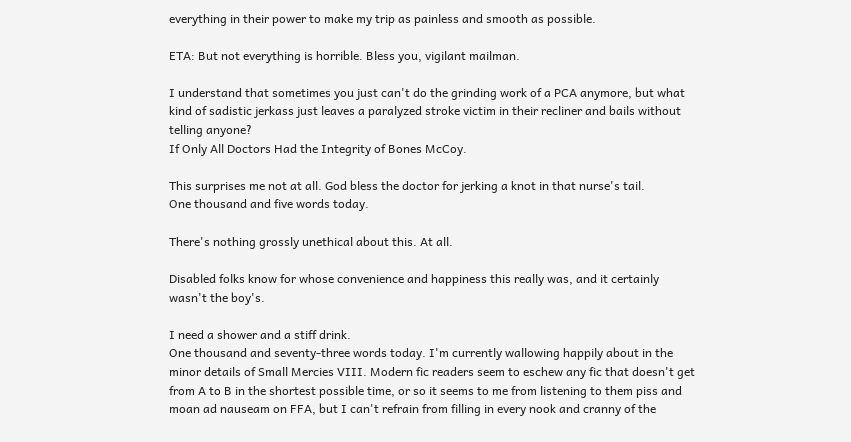everything in their power to make my trip as painless and smooth as possible.

ETA: But not everything is horrible. Bless you, vigilant mailman.

I understand that sometimes you just can't do the grinding work of a PCA anymore, but what kind of sadistic jerkass just leaves a paralyzed stroke victim in their recliner and bails without telling anyone?
If Only All Doctors Had the Integrity of Bones McCoy.

This surprises me not at all. God bless the doctor for jerking a knot in that nurse's tail.
One thousand and five words today.

There's nothing grossly unethical about this. At all.

Disabled folks know for whose convenience and happiness this really was, and it certainly wasn't the boy's.

I need a shower and a stiff drink.
One thousand and seventy-three words today. I'm currently wallowing happily about in the minor details of Small Mercies VIII. Modern fic readers seem to eschew any fic that doesn't get from A to B in the shortest possible time, or so it seems to me from listening to them piss and moan ad nauseam on FFA, but I can't refrain from filling in every nook and cranny of the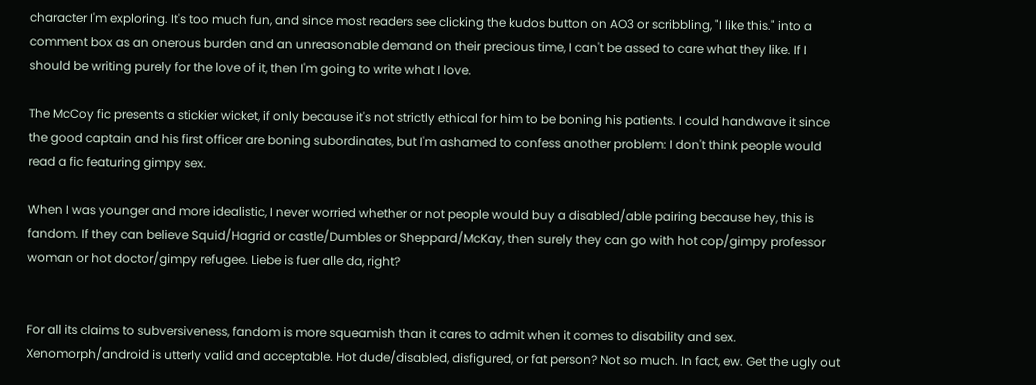character I'm exploring. It's too much fun, and since most readers see clicking the kudos button on AO3 or scribbling, "I like this." into a comment box as an onerous burden and an unreasonable demand on their precious time, I can't be assed to care what they like. If I should be writing purely for the love of it, then I'm going to write what I love.

The McCoy fic presents a stickier wicket, if only because it's not strictly ethical for him to be boning his patients. I could handwave it since the good captain and his first officer are boning subordinates, but I'm ashamed to confess another problem: I don't think people would read a fic featuring gimpy sex.

When I was younger and more idealistic, I never worried whether or not people would buy a disabled/able pairing because hey, this is fandom. If they can believe Squid/Hagrid or castle/Dumbles or Sheppard/McKay, then surely they can go with hot cop/gimpy professor woman or hot doctor/gimpy refugee. Liebe is fuer alle da, right?


For all its claims to subversiveness, fandom is more squeamish than it cares to admit when it comes to disability and sex. Xenomorph/android is utterly valid and acceptable. Hot dude/disabled, disfigured, or fat person? Not so much. In fact, ew. Get the ugly out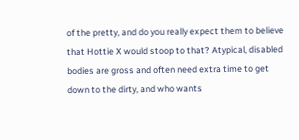of the pretty, and do you really expect them to believe that Hottie X would stoop to that? Atypical, disabled bodies are gross and often need extra time to get down to the dirty, and who wants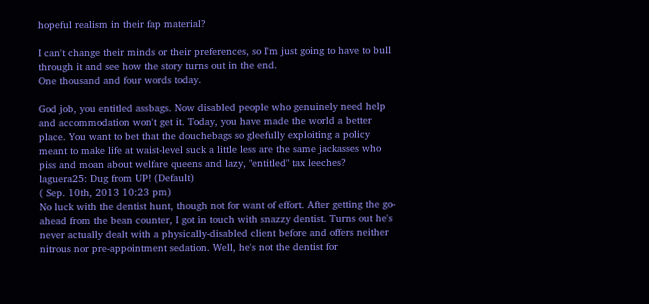hopeful realism in their fap material?

I can't change their minds or their preferences, so I'm just going to have to bull through it and see how the story turns out in the end.
One thousand and four words today.

God job, you entitled assbags. Now disabled people who genuinely need help and accommodation won't get it. Today, you have made the world a better place. You want to bet that the douchebags so gleefully exploiting a policy meant to make life at waist-level suck a little less are the same jackasses who piss and moan about welfare queens and lazy, "entitled" tax leeches?
laguera25: Dug from UP! (Default)
( Sep. 10th, 2013 10:23 pm)
No luck with the dentist hunt, though not for want of effort. After getting the go-ahead from the bean counter, I got in touch with snazzy dentist. Turns out he's never actually dealt with a physically-disabled client before and offers neither nitrous nor pre-appointment sedation. Well, he's not the dentist for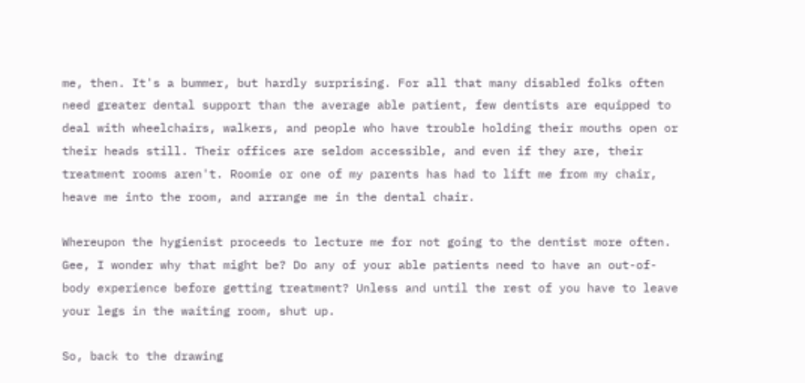me, then. It's a bummer, but hardly surprising. For all that many disabled folks often need greater dental support than the average able patient, few dentists are equipped to deal with wheelchairs, walkers, and people who have trouble holding their mouths open or their heads still. Their offices are seldom accessible, and even if they are, their treatment rooms aren't. Roomie or one of my parents has had to lift me from my chair, heave me into the room, and arrange me in the dental chair.

Whereupon the hygienist proceeds to lecture me for not going to the dentist more often. Gee, I wonder why that might be? Do any of your able patients need to have an out-of-body experience before getting treatment? Unless and until the rest of you have to leave your legs in the waiting room, shut up.

So, back to the drawing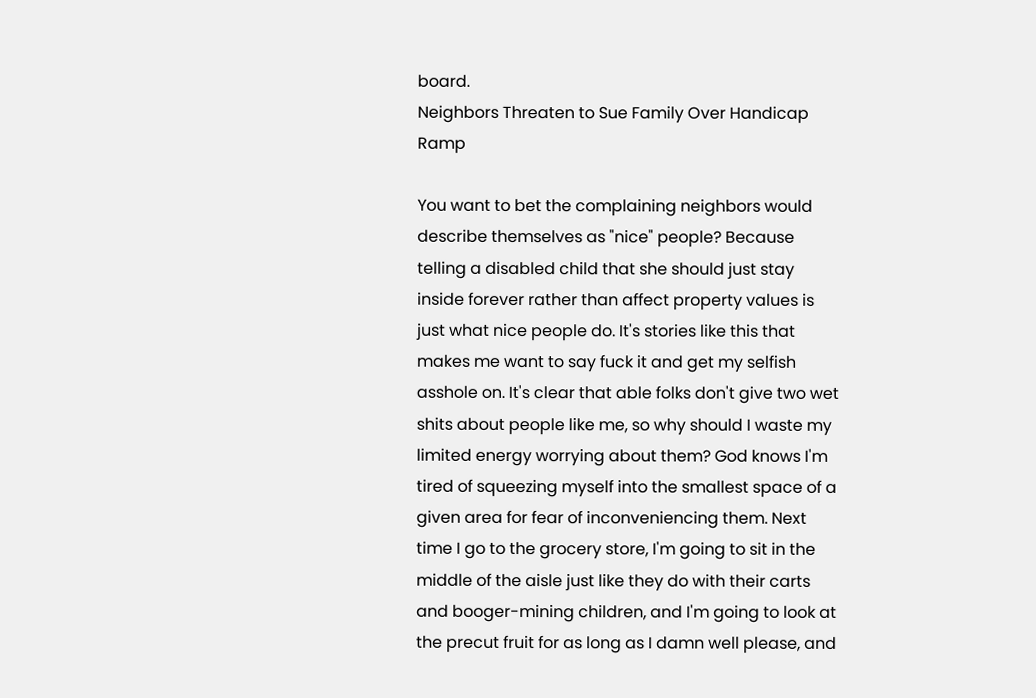board.
Neighbors Threaten to Sue Family Over Handicap Ramp

You want to bet the complaining neighbors would describe themselves as "nice" people? Because telling a disabled child that she should just stay inside forever rather than affect property values is just what nice people do. It's stories like this that makes me want to say fuck it and get my selfish asshole on. It's clear that able folks don't give two wet shits about people like me, so why should I waste my limited energy worrying about them? God knows I'm tired of squeezing myself into the smallest space of a given area for fear of inconveniencing them. Next time I go to the grocery store, I'm going to sit in the middle of the aisle just like they do with their carts and booger-mining children, and I'm going to look at the precut fruit for as long as I damn well please, and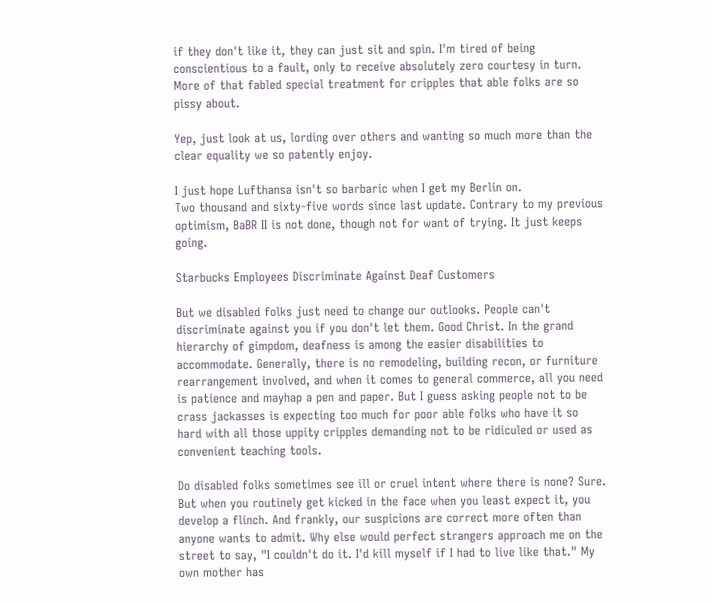if they don't like it, they can just sit and spin. I'm tired of being conscientious to a fault, only to receive absolutely zero courtesy in turn.
More of that fabled special treatment for cripples that able folks are so pissy about.

Yep, just look at us, lording over others and wanting so much more than the clear equality we so patently enjoy.

I just hope Lufthansa isn't so barbaric when I get my Berlin on.
Two thousand and sixty-five words since last update. Contrary to my previous optimism, BaBR II is not done, though not for want of trying. It just keeps going.

Starbucks Employees Discriminate Against Deaf Customers

But we disabled folks just need to change our outlooks. People can't discriminate against you if you don't let them. Good Christ. In the grand hierarchy of gimpdom, deafness is among the easier disabilities to accommodate. Generally, there is no remodeling, building recon, or furniture rearrangement involved, and when it comes to general commerce, all you need is patience and mayhap a pen and paper. But I guess asking people not to be crass jackasses is expecting too much for poor able folks who have it so hard with all those uppity cripples demanding not to be ridiculed or used as convenient teaching tools.

Do disabled folks sometimes see ill or cruel intent where there is none? Sure. But when you routinely get kicked in the face when you least expect it, you develop a flinch. And frankly, our suspicions are correct more often than anyone wants to admit. Why else would perfect strangers approach me on the street to say, "I couldn't do it. I'd kill myself if I had to live like that." My own mother has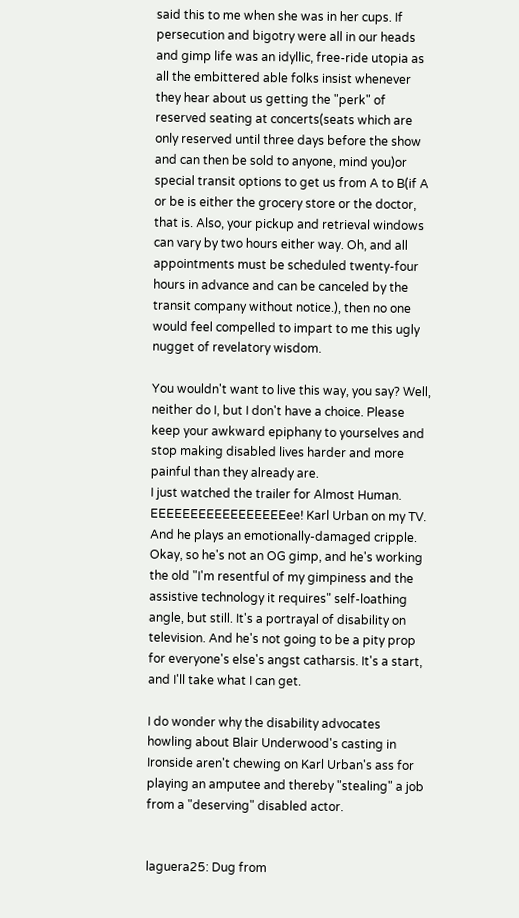said this to me when she was in her cups. If persecution and bigotry were all in our heads and gimp life was an idyllic, free-ride utopia as all the embittered able folks insist whenever they hear about us getting the "perk" of reserved seating at concerts(seats which are only reserved until three days before the show and can then be sold to anyone, mind you)or special transit options to get us from A to B(if A or be is either the grocery store or the doctor, that is. Also, your pickup and retrieval windows can vary by two hours either way. Oh, and all appointments must be scheduled twenty-four hours in advance and can be canceled by the transit company without notice.), then no one would feel compelled to impart to me this ugly nugget of revelatory wisdom.

You wouldn't want to live this way, you say? Well, neither do I, but I don't have a choice. Please keep your awkward epiphany to yourselves and stop making disabled lives harder and more painful than they already are.
I just watched the trailer for Almost Human. EEEEEEEEEEEEEEEEEee! Karl Urban on my TV. And he plays an emotionally-damaged cripple. Okay, so he's not an OG gimp, and he's working the old "I'm resentful of my gimpiness and the assistive technology it requires" self-loathing angle, but still. It's a portrayal of disability on television. And he's not going to be a pity prop for everyone's else's angst catharsis. It's a start, and I'll take what I can get.

I do wonder why the disability advocates howling about Blair Underwood's casting in Ironside aren't chewing on Karl Urban's ass for playing an amputee and thereby "stealing" a job from a "deserving" disabled actor.


laguera25: Dug from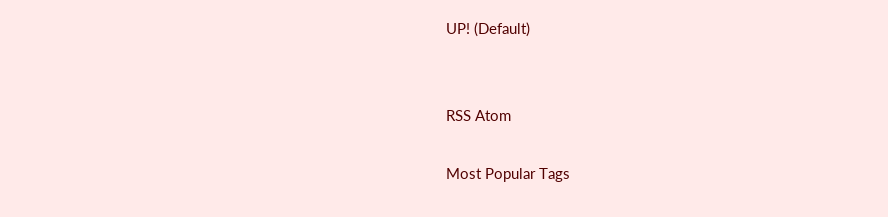UP! (Default)


RSS Atom

Most Popular Tags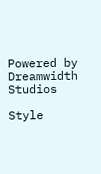Powered by Dreamwidth Studios

Style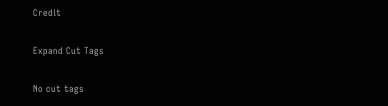Credit

Expand Cut Tags

No cut tags